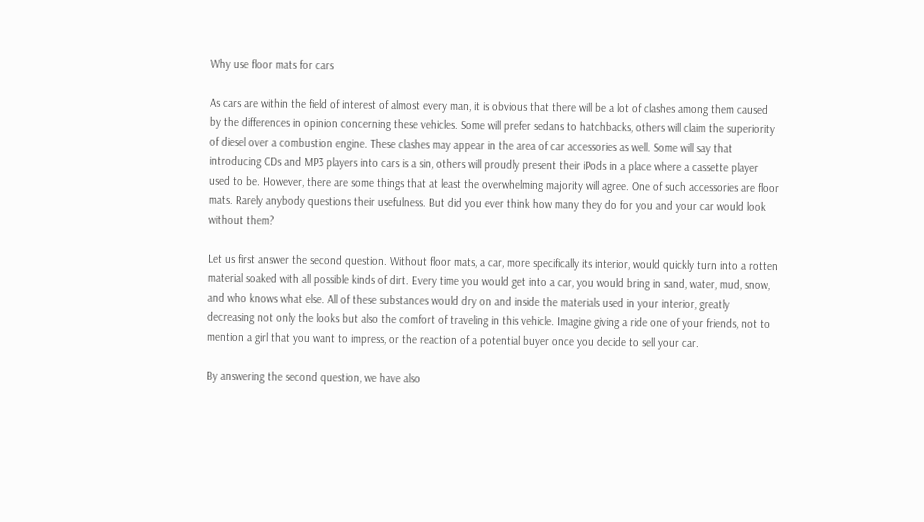Why use floor mats for cars

As cars are within the field of interest of almost every man, it is obvious that there will be a lot of clashes among them caused by the differences in opinion concerning these vehicles. Some will prefer sedans to hatchbacks, others will claim the superiority of diesel over a combustion engine. These clashes may appear in the area of car accessories as well. Some will say that introducing CDs and MP3 players into cars is a sin, others will proudly present their iPods in a place where a cassette player used to be. However, there are some things that at least the overwhelming majority will agree. One of such accessories are floor mats. Rarely anybody questions their usefulness. But did you ever think how many they do for you and your car would look without them?

Let us first answer the second question. Without floor mats, a car, more specifically its interior, would quickly turn into a rotten material soaked with all possible kinds of dirt. Every time you would get into a car, you would bring in sand, water, mud, snow, and who knows what else. All of these substances would dry on and inside the materials used in your interior, greatly decreasing not only the looks but also the comfort of traveling in this vehicle. Imagine giving a ride one of your friends, not to mention a girl that you want to impress, or the reaction of a potential buyer once you decide to sell your car.

By answering the second question, we have also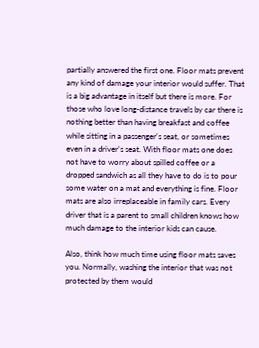partially answered the first one. Floor mats prevent any kind of damage your interior would suffer. That is a big advantage in itself but there is more. For those who love long-distance travels by car there is nothing better than having breakfast and coffee while sitting in a passenger's seat, or sometimes even in a driver's seat. With floor mats one does not have to worry about spilled coffee or a dropped sandwich as all they have to do is to pour some water on a mat and everything is fine. Floor mats are also irreplaceable in family cars. Every driver that is a parent to small children knows how much damage to the interior kids can cause.

Also, think how much time using floor mats saves you. Normally, washing the interior that was not protected by them would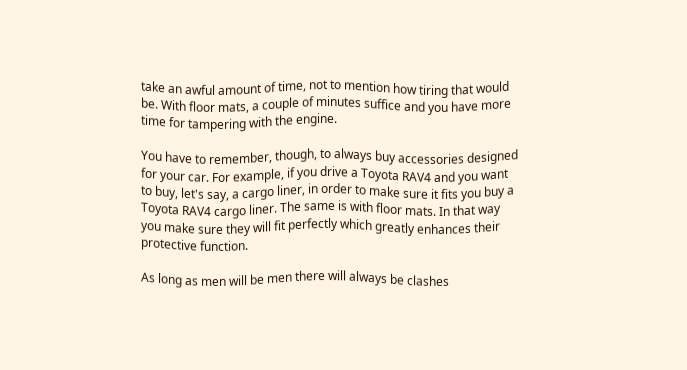take an awful amount of time, not to mention how tiring that would be. With floor mats, a couple of minutes suffice and you have more time for tampering with the engine.

You have to remember, though, to always buy accessories designed for your car. For example, if you drive a Toyota RAV4 and you want to buy, let's say, a cargo liner, in order to make sure it fits you buy a Toyota RAV4 cargo liner. The same is with floor mats. In that way you make sure they will fit perfectly which greatly enhances their protective function.

As long as men will be men there will always be clashes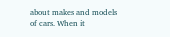about makes and models of cars. When it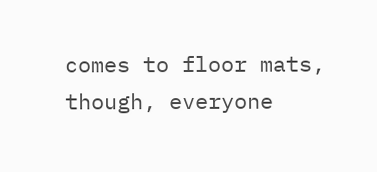comes to floor mats, though, everyone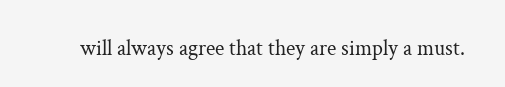will always agree that they are simply a must.